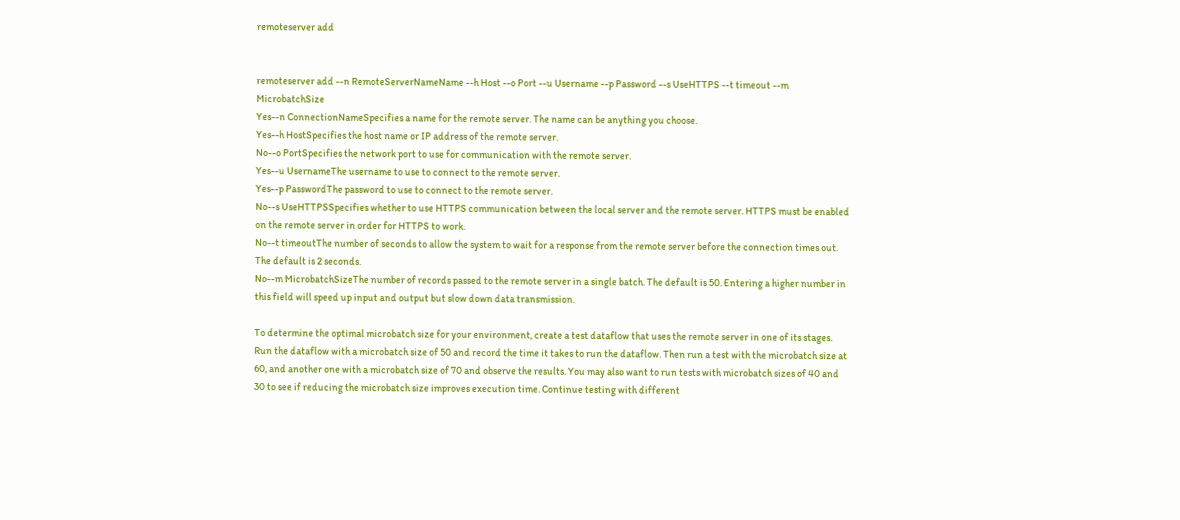remoteserver add


remoteserver add --n RemoteServerNameName --h Host --o Port --u Username --p Password --s UseHTTPS --t timeout --m MicrobatchSize
Yes--n ConnectionNameSpecifies a name for the remote server. The name can be anything you choose.
Yes--h HostSpecifies the host name or IP address of the remote server.
No--o PortSpecifies the network port to use for communication with the remote server.
Yes--u UsernameThe username to use to connect to the remote server.
Yes--p PasswordThe password to use to connect to the remote server.
No--s UseHTTPSSpecifies whether to use HTTPS communication between the local server and the remote server. HTTPS must be enabled on the remote server in order for HTTPS to work.
No--t timeoutThe number of seconds to allow the system to wait for a response from the remote server before the connection times out. The default is 2 seconds.
No--m MicrobatchSizeThe number of records passed to the remote server in a single batch. The default is 50. Entering a higher number in this field will speed up input and output but slow down data transmission.

To determine the optimal microbatch size for your environment, create a test dataflow that uses the remote server in one of its stages. Run the dataflow with a microbatch size of 50 and record the time it takes to run the dataflow. Then run a test with the microbatch size at 60, and another one with a microbatch size of 70 and observe the results. You may also want to run tests with microbatch sizes of 40 and 30 to see if reducing the microbatch size improves execution time. Continue testing with different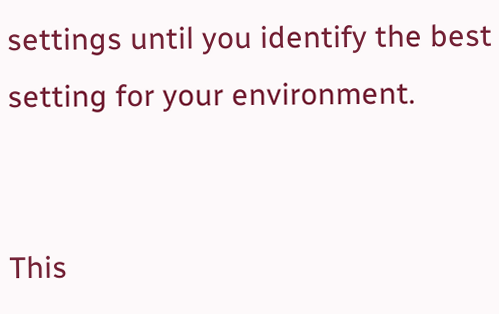settings until you identify the best setting for your environment.


This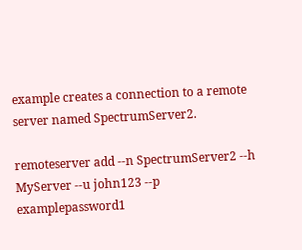example creates a connection to a remote server named SpectrumServer2.

remoteserver add --n SpectrumServer2 --h MyServer --u john123 --p examplepassword1